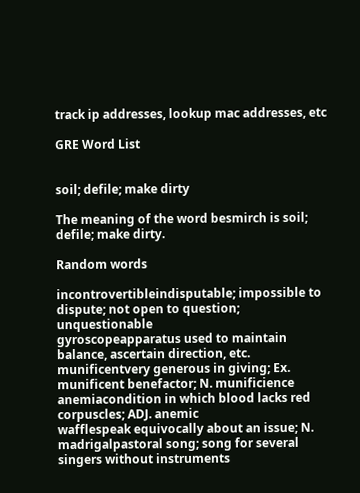track ip addresses, lookup mac addresses, etc

GRE Word List


soil; defile; make dirty

The meaning of the word besmirch is soil; defile; make dirty.

Random words

incontrovertibleindisputable; impossible to dispute; not open to question; unquestionable
gyroscopeapparatus used to maintain balance, ascertain direction, etc.
munificentvery generous in giving; Ex. munificent benefactor; N. munificience
anemiacondition in which blood lacks red corpuscles; ADJ. anemic
wafflespeak equivocally about an issue; N.
madrigalpastoral song; song for several singers without instruments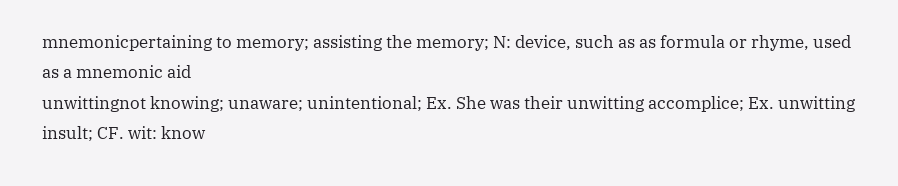mnemonicpertaining to memory; assisting the memory; N: device, such as as formula or rhyme, used as a mnemonic aid
unwittingnot knowing; unaware; unintentional; Ex. She was their unwitting accomplice; Ex. unwitting insult; CF. wit: know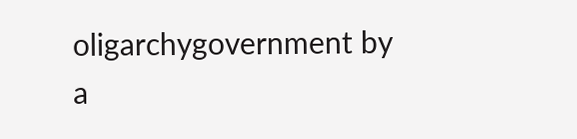oligarchygovernment by a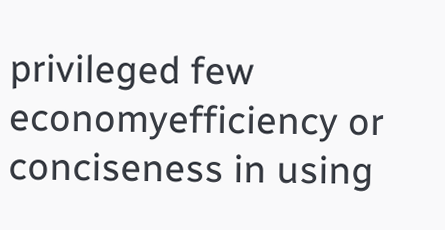privileged few
economyefficiency or conciseness in using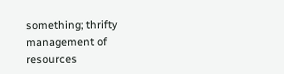something; thrifty management of resources